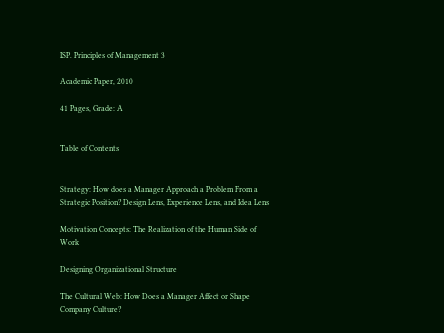ISP. Principles of Management 3

Academic Paper, 2010

41 Pages, Grade: A


Table of Contents


Strategy: How does a Manager Approach a Problem From a Strategic Position? Design Lens, Experience Lens, and Idea Lens

Motivation Concepts: The Realization of the Human Side of Work

Designing Organizational Structure

The Cultural Web: How Does a Manager Affect or Shape Company Culture?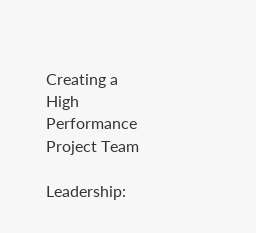Creating a High Performance Project Team

Leadership: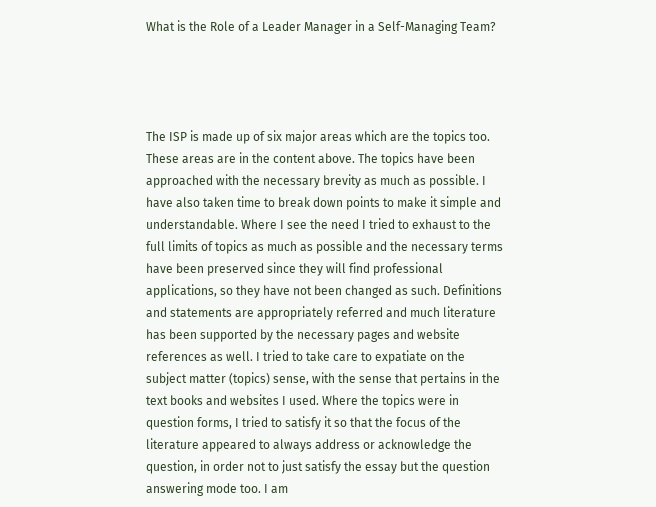What is the Role of a Leader Manager in a Self-Managing Team?




The ISP is made up of six major areas which are the topics too. These areas are in the content above. The topics have been approached with the necessary brevity as much as possible. I have also taken time to break down points to make it simple and understandable. Where I see the need I tried to exhaust to the full limits of topics as much as possible and the necessary terms have been preserved since they will find professional applications, so they have not been changed as such. Definitions and statements are appropriately referred and much literature has been supported by the necessary pages and website references as well. I tried to take care to expatiate on the subject matter (topics) sense, with the sense that pertains in the text books and websites I used. Where the topics were in question forms, I tried to satisfy it so that the focus of the literature appeared to always address or acknowledge the question, in order not to just satisfy the essay but the question answering mode too. I am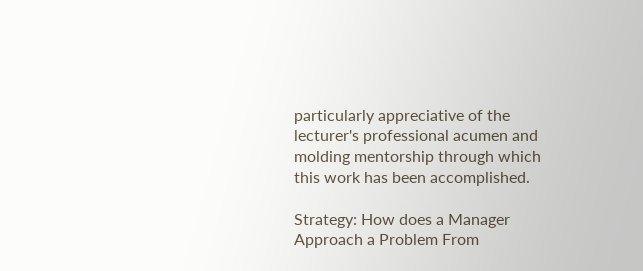particularly appreciative of the lecturer's professional acumen and molding mentorship through which this work has been accomplished.

Strategy: How does a Manager Approach a Problem From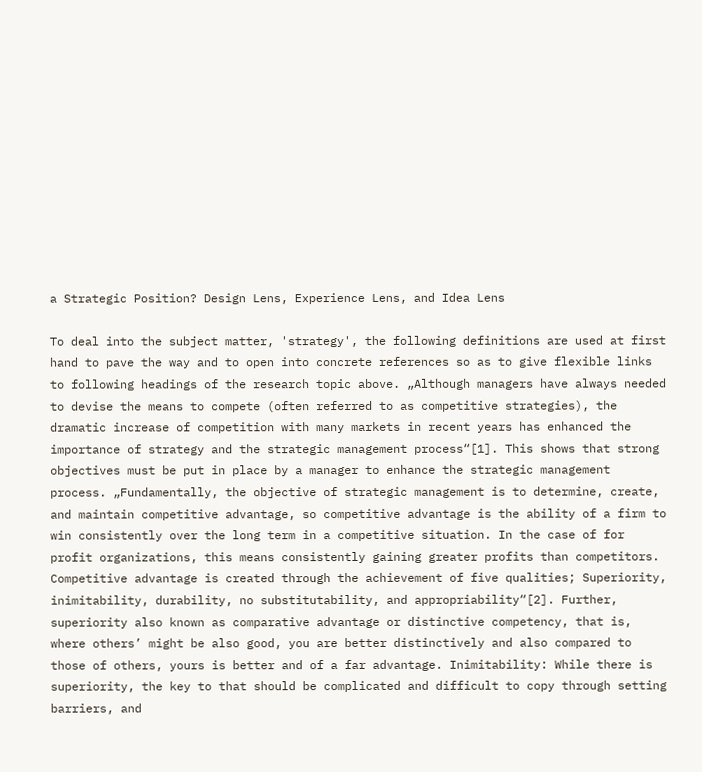a Strategic Position? Design Lens, Experience Lens, and Idea Lens

To deal into the subject matter, 'strategy', the following definitions are used at first hand to pave the way and to open into concrete references so as to give flexible links to following headings of the research topic above. „Although managers have always needed to devise the means to compete (often referred to as competitive strategies), the dramatic increase of competition with many markets in recent years has enhanced the importance of strategy and the strategic management process“[1]. This shows that strong objectives must be put in place by a manager to enhance the strategic management process. „Fundamentally, the objective of strategic management is to determine, create, and maintain competitive advantage, so competitive advantage is the ability of a firm to win consistently over the long term in a competitive situation. In the case of for profit organizations, this means consistently gaining greater profits than competitors. Competitive advantage is created through the achievement of five qualities; Superiority, inimitability, durability, no substitutability, and appropriability“[2]. Further, superiority also known as comparative advantage or distinctive competency, that is, where others’ might be also good, you are better distinctively and also compared to those of others, yours is better and of a far advantage. Inimitability: While there is superiority, the key to that should be complicated and difficult to copy through setting barriers, and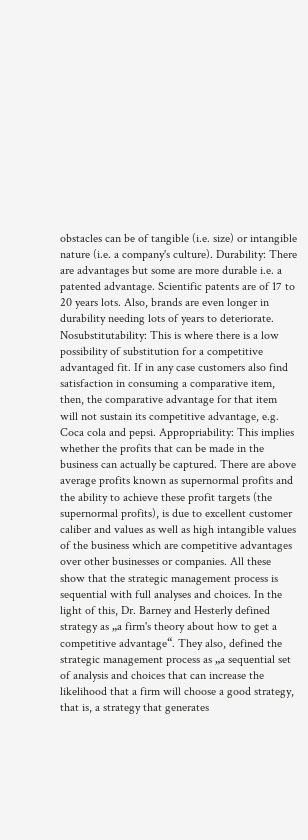obstacles can be of tangible (i.e. size) or intangible nature (i.e. a company's culture). Durability: There are advantages but some are more durable i.e. a patented advantage. Scientific patents are of 17 to 20 years lots. Also, brands are even longer in durability needing lots of years to deteriorate. Nosubstitutability: This is where there is a low possibility of substitution for a competitive advantaged fit. If in any case customers also find satisfaction in consuming a comparative item, then, the comparative advantage for that item will not sustain its competitive advantage, e.g. Coca cola and pepsi. Appropriability: This implies whether the profits that can be made in the business can actually be captured. There are above average profits known as supernormal profits and the ability to achieve these profit targets (the supernormal profits), is due to excellent customer caliber and values as well as high intangible values of the business which are competitive advantages over other businesses or companies. All these show that the strategic management process is sequential with full analyses and choices. In the light of this, Dr. Barney and Hesterly defined strategy as „a firm's theory about how to get a competitive advantage“. They also, defined the strategic management process as „a sequential set of analysis and choices that can increase the likelihood that a firm will choose a good strategy, that is, a strategy that generates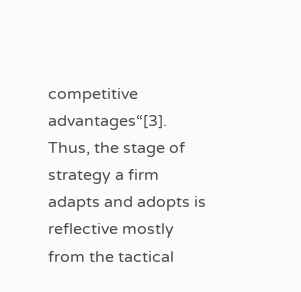competitive advantages“[3]. Thus, the stage of strategy a firm adapts and adopts is reflective mostly from the tactical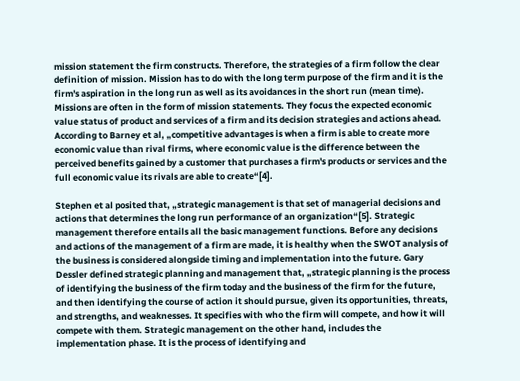mission statement the firm constructs. Therefore, the strategies of a firm follow the clear definition of mission. Mission has to do with the long term purpose of the firm and it is the firm's aspiration in the long run as well as its avoidances in the short run (mean time). Missions are often in the form of mission statements. They focus the expected economic value status of product and services of a firm and its decision strategies and actions ahead. According to Barney et al, „competitive advantages is when a firm is able to create more economic value than rival firms, where economic value is the difference between the perceived benefits gained by a customer that purchases a firm's products or services and the full economic value its rivals are able to create“[4].

Stephen et al posited that, „strategic management is that set of managerial decisions and actions that determines the long run performance of an organization“[5]. Strategic management therefore entails all the basic management functions. Before any decisions and actions of the management of a firm are made, it is healthy when the SWOT analysis of the business is considered alongside timing and implementation into the future. Gary Dessler defined strategic planning and management that, „strategic planning is the process of identifying the business of the firm today and the business of the firm for the future, and then identifying the course of action it should pursue, given its opportunities, threats, and strengths, and weaknesses. It specifies with who the firm will compete, and how it will compete with them. Strategic management on the other hand, includes the implementation phase. It is the process of identifying and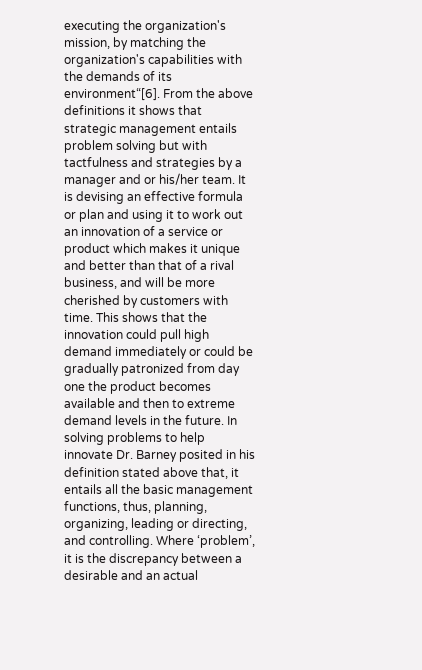executing the organization's mission, by matching the organization's capabilities with the demands of its environment“[6]. From the above definitions it shows that strategic management entails problem solving but with tactfulness and strategies by a manager and or his/her team. It is devising an effective formula or plan and using it to work out an innovation of a service or product which makes it unique and better than that of a rival business, and will be more cherished by customers with time. This shows that the innovation could pull high demand immediately or could be gradually patronized from day one the product becomes available and then to extreme demand levels in the future. In solving problems to help innovate Dr. Barney posited in his definition stated above that, it entails all the basic management functions, thus, planning, organizing, leading or directing, and controlling. Where ‘problem’, it is the discrepancy between a desirable and an actual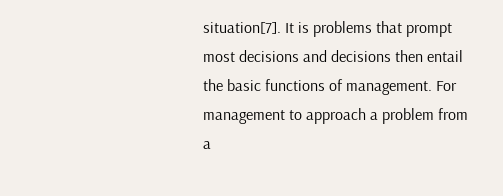situation[7]. It is problems that prompt most decisions and decisions then entail the basic functions of management. For management to approach a problem from a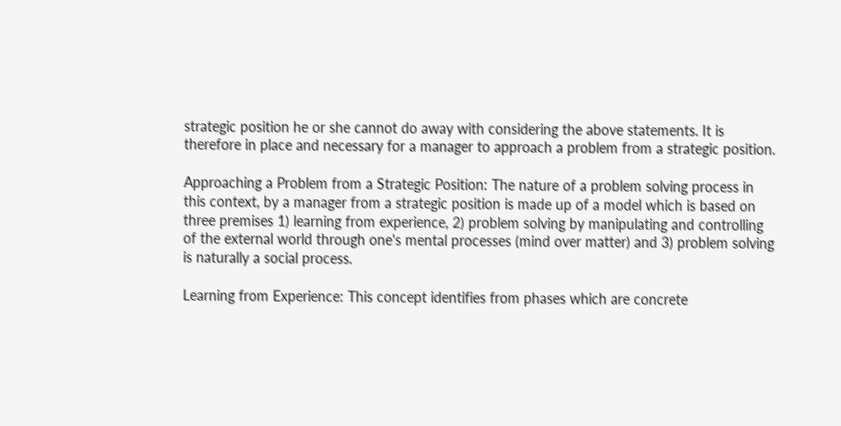strategic position he or she cannot do away with considering the above statements. It is therefore in place and necessary for a manager to approach a problem from a strategic position.

Approaching a Problem from a Strategic Position: The nature of a problem solving process in this context, by a manager from a strategic position is made up of a model which is based on three premises 1) learning from experience, 2) problem solving by manipulating and controlling of the external world through one's mental processes (mind over matter) and 3) problem solving is naturally a social process.

Learning from Experience: This concept identifies from phases which are concrete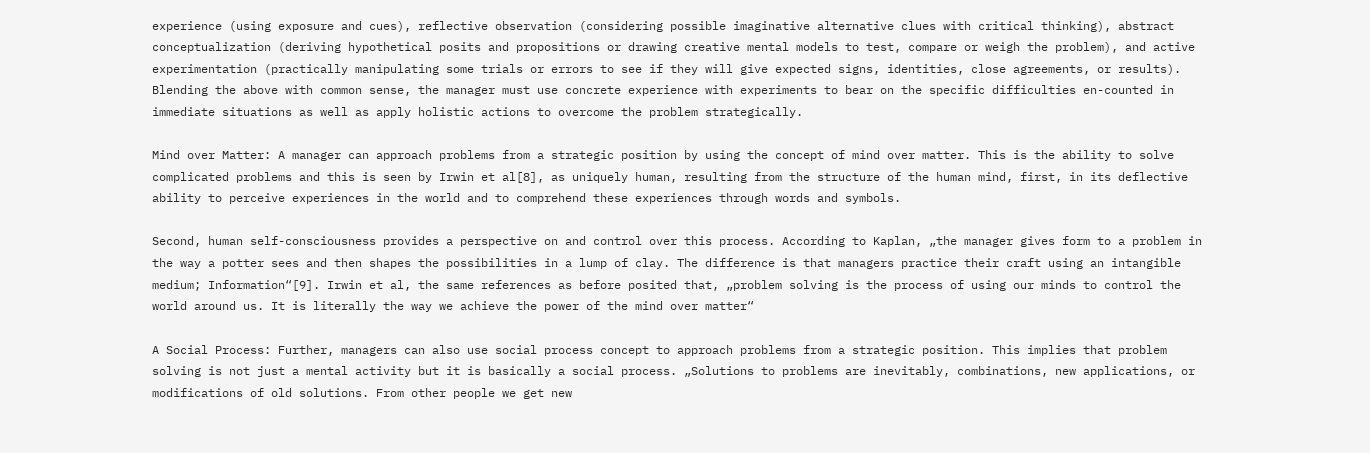experience (using exposure and cues), reflective observation (considering possible imaginative alternative clues with critical thinking), abstract conceptualization (deriving hypothetical posits and propositions or drawing creative mental models to test, compare or weigh the problem), and active experimentation (practically manipulating some trials or errors to see if they will give expected signs, identities, close agreements, or results). Blending the above with common sense, the manager must use concrete experience with experiments to bear on the specific difficulties en-counted in immediate situations as well as apply holistic actions to overcome the problem strategically.

Mind over Matter: A manager can approach problems from a strategic position by using the concept of mind over matter. This is the ability to solve complicated problems and this is seen by Irwin et al[8], as uniquely human, resulting from the structure of the human mind, first, in its deflective ability to perceive experiences in the world and to comprehend these experiences through words and symbols.

Second, human self-consciousness provides a perspective on and control over this process. According to Kaplan, „the manager gives form to a problem in the way a potter sees and then shapes the possibilities in a lump of clay. The difference is that managers practice their craft using an intangible medium; Information“[9]. Irwin et al, the same references as before posited that, „problem solving is the process of using our minds to control the world around us. It is literally the way we achieve the power of the mind over matter“

A Social Process: Further, managers can also use social process concept to approach problems from a strategic position. This implies that problem solving is not just a mental activity but it is basically a social process. „Solutions to problems are inevitably, combinations, new applications, or modifications of old solutions. From other people we get new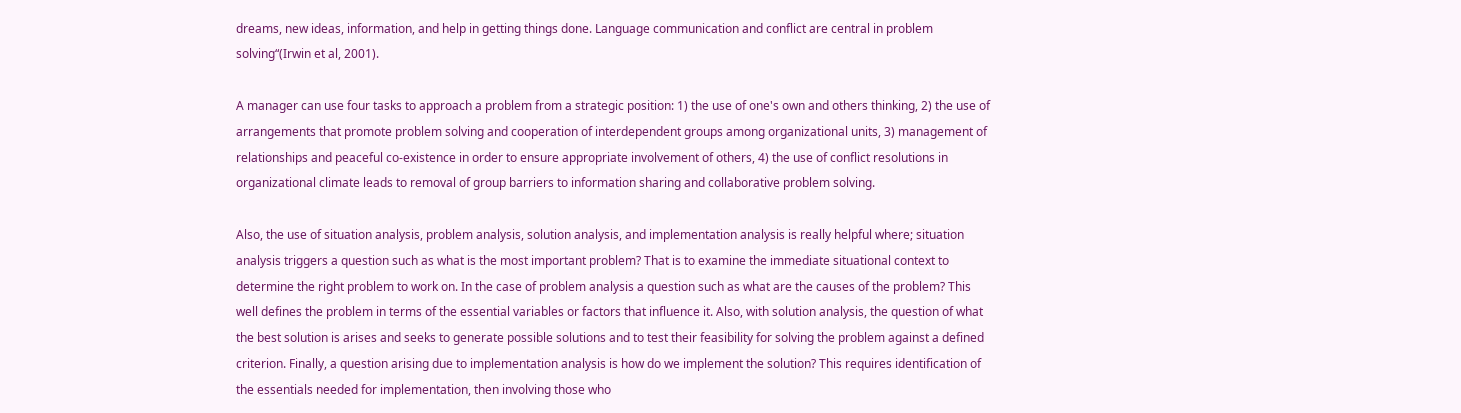dreams, new ideas, information, and help in getting things done. Language communication and conflict are central in problem solving“(Irwin et al, 2001).

A manager can use four tasks to approach a problem from a strategic position: 1) the use of one's own and others thinking, 2) the use of arrangements that promote problem solving and cooperation of interdependent groups among organizational units, 3) management of relationships and peaceful co-existence in order to ensure appropriate involvement of others, 4) the use of conflict resolutions in organizational climate leads to removal of group barriers to information sharing and collaborative problem solving.

Also, the use of situation analysis, problem analysis, solution analysis, and implementation analysis is really helpful where; situation analysis triggers a question such as what is the most important problem? That is to examine the immediate situational context to determine the right problem to work on. In the case of problem analysis a question such as what are the causes of the problem? This well defines the problem in terms of the essential variables or factors that influence it. Also, with solution analysis, the question of what the best solution is arises and seeks to generate possible solutions and to test their feasibility for solving the problem against a defined criterion. Finally, a question arising due to implementation analysis is how do we implement the solution? This requires identification of the essentials needed for implementation, then involving those who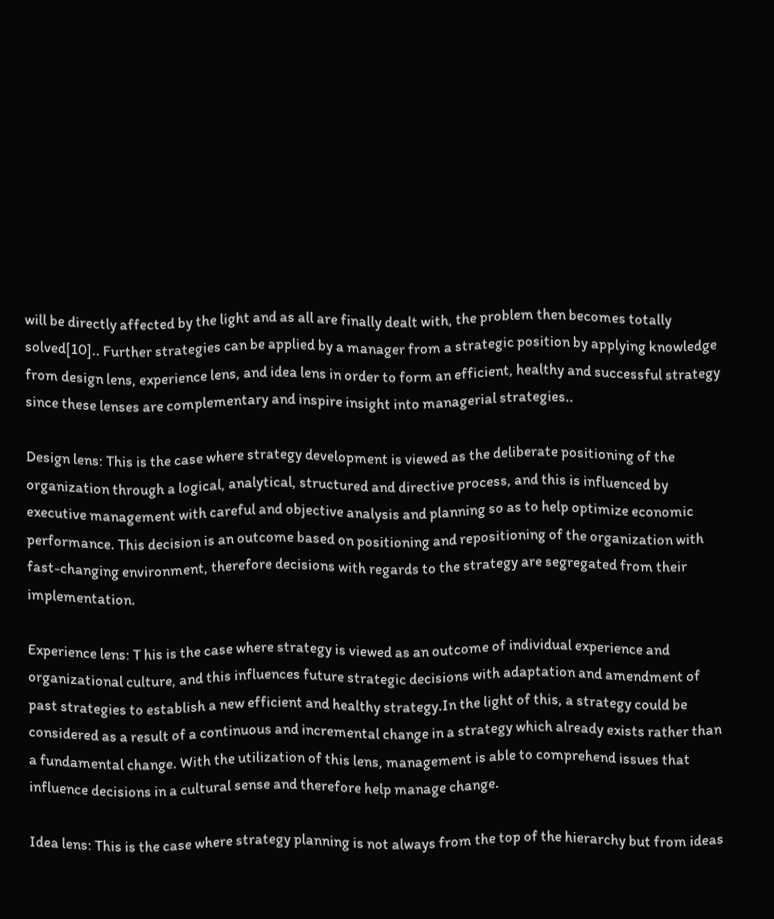will be directly affected by the light and as all are finally dealt with, the problem then becomes totally solved[10].. Further strategies can be applied by a manager from a strategic position by applying knowledge from design lens, experience lens, and idea lens in order to form an efficient, healthy and successful strategy since these lenses are complementary and inspire insight into managerial strategies..

Design lens: This is the case where strategy development is viewed as the deliberate positioning of the organization through a logical, analytical, structured and directive process, and this is influenced by executive management with careful and objective analysis and planning so as to help optimize economic performance. This decision is an outcome based on positioning and repositioning of the organization with fast-changing environment, therefore decisions with regards to the strategy are segregated from their implementation.

Experience lens: T his is the case where strategy is viewed as an outcome of individual experience and organizational culture, and this influences future strategic decisions with adaptation and amendment of past strategies to establish a new efficient and healthy strategy.In the light of this, a strategy could be considered as a result of a continuous and incremental change in a strategy which already exists rather than a fundamental change. With the utilization of this lens, management is able to comprehend issues that influence decisions in a cultural sense and therefore help manage change.

Idea lens: This is the case where strategy planning is not always from the top of the hierarchy but from ideas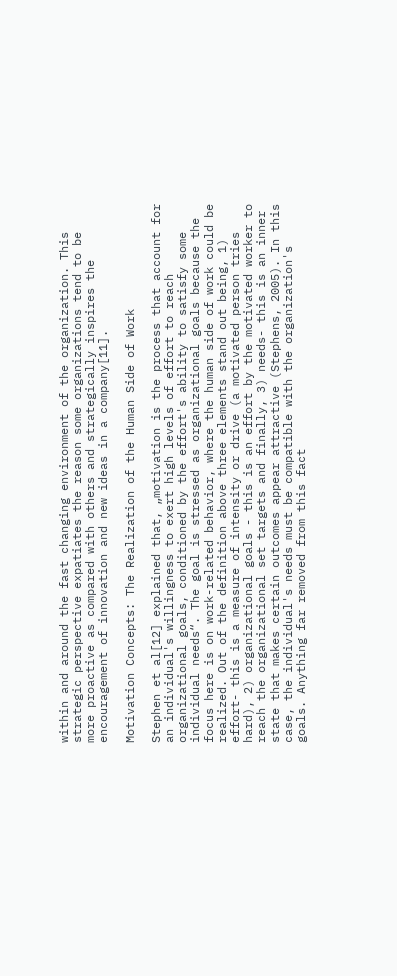within and around the fast changing environment of the organization. This strategic perspective expatiates the reason some organizations tend to be more proactive as compared with others and strategically inspires the encouragement of innovation and new ideas in a company[11].

Motivation Concepts: The Realization of the Human Side of Work

Stephen et al[12] explained that, „motivation is the process that account for an individual's willingness to exert high levels of effort to reach organizational goals, conditioned by the effort's ability to satisfy some individual needs“. The goal is stressed as organizational goals because the focus here is on work-related behavior, where the human side of work could be realized. Out of the definition above three elements stand out being, 1) effort- this is a measure of intensity or drive (a motivated person tries hard), 2) organizational goals - this is an effort by the motivated worker to reach the organizational set targets and finally, 3) needs- this is an inner state that makes certain outcomes appear attractive (Stephens, 2005). In this case, the individual's needs must be compatible with the organization's goals. Anything far removed from this fact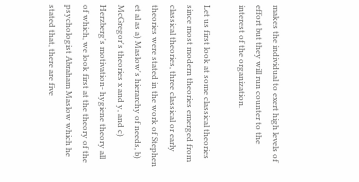makes the individual to exert high levels of effort but they will run counter to the interest of the organization.

Let us first look at some classical theories since most modern theories emerged from classical theories, three classical or early theories were stated in the work of Stephen et al as a) Maslow's hierarchy of needs, b) McGregor's theories x and y, and c) Herzberg's motivation- hygiene theory all of which, we look first at the theory of the psychologist Abraham Maslow which he stated that, there are five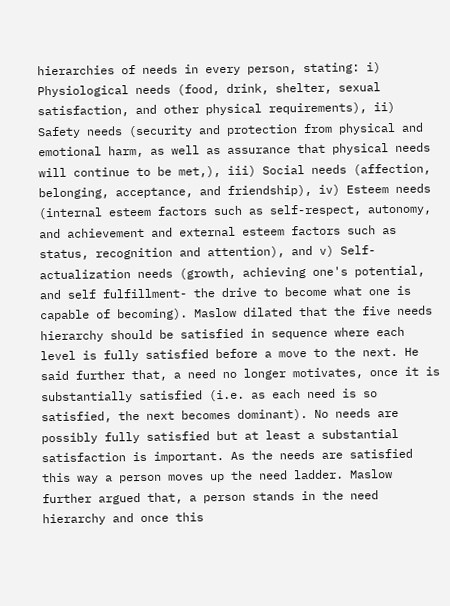hierarchies of needs in every person, stating: i) Physiological needs (food, drink, shelter, sexual satisfaction, and other physical requirements), ii) Safety needs (security and protection from physical and emotional harm, as well as assurance that physical needs will continue to be met,), iii) Social needs (affection, belonging, acceptance, and friendship), iv) Esteem needs (internal esteem factors such as self-respect, autonomy, and achievement and external esteem factors such as status, recognition and attention), and v) Self-actualization needs (growth, achieving one's potential, and self fulfillment- the drive to become what one is capable of becoming). Maslow dilated that the five needs hierarchy should be satisfied in sequence where each level is fully satisfied before a move to the next. He said further that, a need no longer motivates, once it is substantially satisfied (i.e. as each need is so satisfied, the next becomes dominant). No needs are possibly fully satisfied but at least a substantial satisfaction is important. As the needs are satisfied this way a person moves up the need ladder. Maslow further argued that, a person stands in the need hierarchy and once this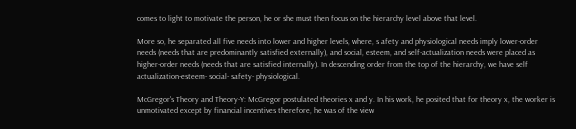comes to light to motivate the person, he or she must then focus on the hierarchy level above that level.

More so, he separated all five needs into lower and higher levels, where, s afety and physiological needs imply lower-order needs (needs that are predominantly satisfied externally), and social, esteem, and self-actualization needs were placed as higher-order needs (needs that are satisfied internally). In descending order from the top of the hierarchy, we have self actualization-esteem- social- safety- physiological.

McGregor's Theory and Theory-Y: McGregor postulated theories x and y. In his work, he posited that for theory x, the worker is unmotivated except by financial incentives therefore, he was of the view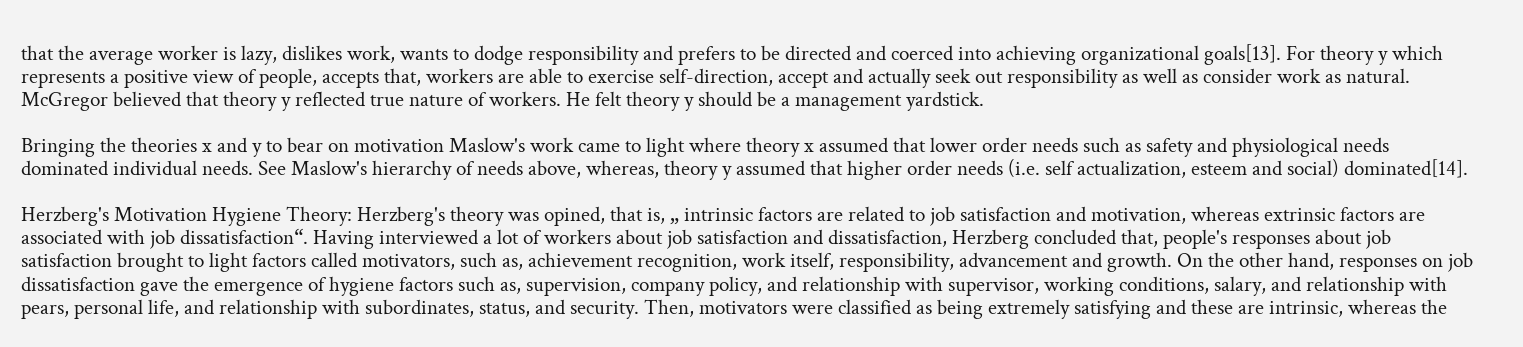that the average worker is lazy, dislikes work, wants to dodge responsibility and prefers to be directed and coerced into achieving organizational goals[13]. For theory y which represents a positive view of people, accepts that, workers are able to exercise self-direction, accept and actually seek out responsibility as well as consider work as natural. McGregor believed that theory y reflected true nature of workers. He felt theory y should be a management yardstick.

Bringing the theories x and y to bear on motivation Maslow's work came to light where theory x assumed that lower order needs such as safety and physiological needs dominated individual needs. See Maslow's hierarchy of needs above, whereas, theory y assumed that higher order needs (i.e. self actualization, esteem and social) dominated[14].

Herzberg's Motivation Hygiene Theory: Herzberg's theory was opined, that is, „ intrinsic factors are related to job satisfaction and motivation, whereas extrinsic factors are associated with job dissatisfaction“. Having interviewed a lot of workers about job satisfaction and dissatisfaction, Herzberg concluded that, people's responses about job satisfaction brought to light factors called motivators, such as, achievement recognition, work itself, responsibility, advancement and growth. On the other hand, responses on job dissatisfaction gave the emergence of hygiene factors such as, supervision, company policy, and relationship with supervisor, working conditions, salary, and relationship with pears, personal life, and relationship with subordinates, status, and security. Then, motivators were classified as being extremely satisfying and these are intrinsic, whereas the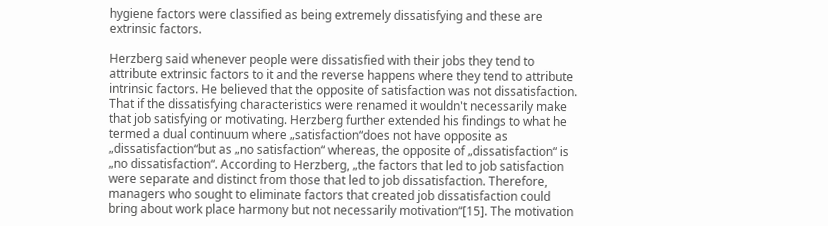hygiene factors were classified as being extremely dissatisfying and these are extrinsic factors.

Herzberg said whenever people were dissatisfied with their jobs they tend to attribute extrinsic factors to it and the reverse happens where they tend to attribute intrinsic factors. He believed that the opposite of satisfaction was not dissatisfaction. That if the dissatisfying characteristics were renamed it wouldn't necessarily make that job satisfying or motivating. Herzberg further extended his findings to what he termed a dual continuum where „satisfaction“does not have opposite as „dissatisfaction“but as „no satisfaction“ whereas, the opposite of „dissatisfaction“ is „no dissatisfaction“. According to Herzberg, „the factors that led to job satisfaction were separate and distinct from those that led to job dissatisfaction. Therefore, managers who sought to eliminate factors that created job dissatisfaction could bring about work place harmony but not necessarily motivation“[15]. The motivation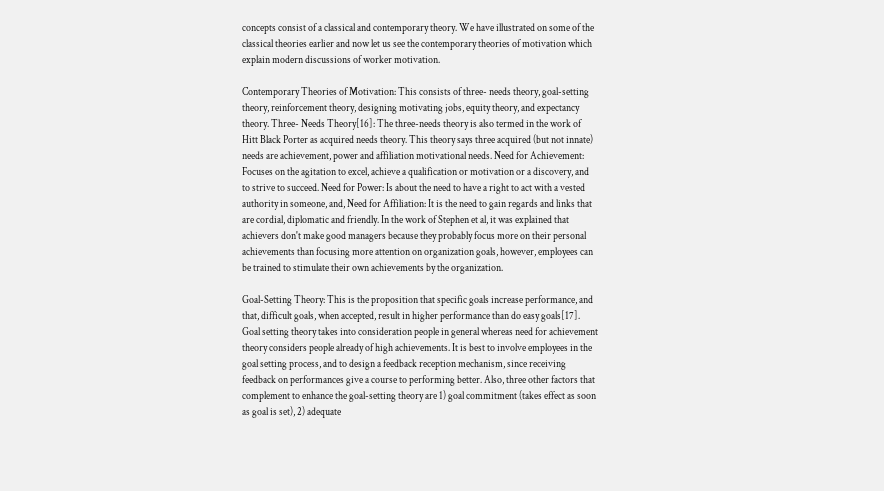concepts consist of a classical and contemporary theory. We have illustrated on some of the classical theories earlier and now let us see the contemporary theories of motivation which explain modern discussions of worker motivation.

Contemporary Theories of Motivation: This consists of three- needs theory, goal-setting theory, reinforcement theory, designing motivating jobs, equity theory, and expectancy theory. Three- Needs Theory[16]: The three-needs theory is also termed in the work of Hitt Black Porter as acquired needs theory. This theory says three acquired (but not innate) needs are achievement, power and affiliation motivational needs. Need for Achievement: Focuses on the agitation to excel, achieve a qualification or motivation or a discovery, and to strive to succeed. Need for Power: Is about the need to have a right to act with a vested authority in someone, and, Need for Affiliation: It is the need to gain regards and links that are cordial, diplomatic and friendly. In the work of Stephen et al, it was explained that achievers don't make good managers because they probably focus more on their personal achievements than focusing more attention on organization goals, however, employees can be trained to stimulate their own achievements by the organization.

Goal-Setting Theory: This is the proposition that specific goals increase performance, and that, difficult goals, when accepted, result in higher performance than do easy goals[17]. Goal setting theory takes into consideration people in general whereas need for achievement theory considers people already of high achievements. It is best to involve employees in the goal setting process, and to design a feedback reception mechanism, since receiving feedback on performances give a course to performing better. Also, three other factors that complement to enhance the goal-setting theory are 1) goal commitment (takes effect as soon as goal is set), 2) adequate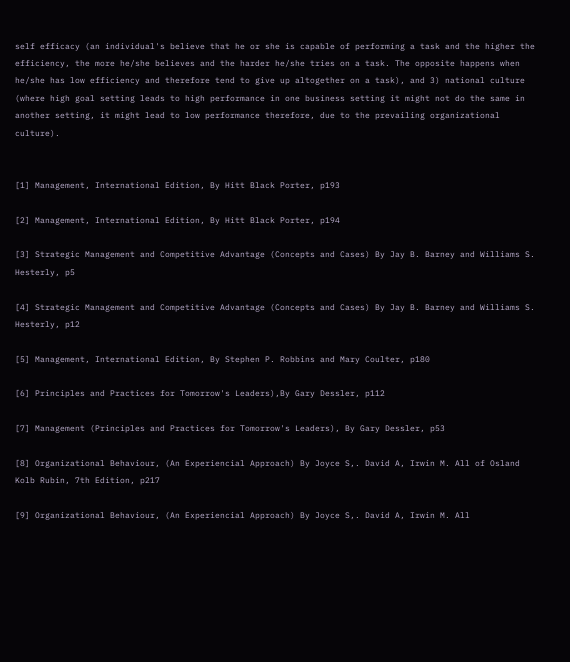self efficacy (an individual's believe that he or she is capable of performing a task and the higher the efficiency, the more he/she believes and the harder he/she tries on a task. The opposite happens when he/she has low efficiency and therefore tend to give up altogether on a task), and 3) national culture (where high goal setting leads to high performance in one business setting it might not do the same in another setting, it might lead to low performance therefore, due to the prevailing organizational culture).


[1] Management, International Edition, By Hitt Black Porter, p193

[2] Management, International Edition, By Hitt Black Porter, p194

[3] Strategic Management and Competitive Advantage (Concepts and Cases) By Jay B. Barney and Williams S. Hesterly, p5

[4] Strategic Management and Competitive Advantage (Concepts and Cases) By Jay B. Barney and Williams S. Hesterly, p12

[5] Management, International Edition, By Stephen P. Robbins and Mary Coulter, p180

[6] Principles and Practices for Tomorrow's Leaders),By Gary Dessler, p112

[7] Management (Principles and Practices for Tomorrow's Leaders), By Gary Dessler, p53

[8] Organizational Behaviour, (An Experiencial Approach) By Joyce S,. David A, Irwin M. All of Osland Kolb Rubin, 7th Edition, p217

[9] Organizational Behaviour, (An Experiencial Approach) By Joyce S,. David A, Irwin M. All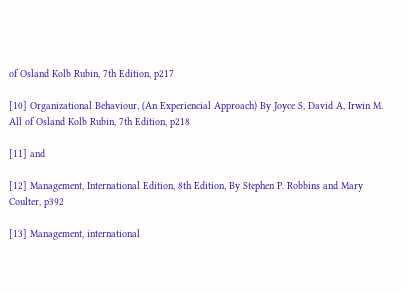of Osland Kolb Rubin, 7th Edition, p217

[10] Organizational Behaviour, (An Experiencial Approach) By Joyce S, David A, Irwin M. All of Osland Kolb Rubin, 7th Edition, p218

[11] and

[12] Management, International Edition, 8th Edition, By Stephen P. Robbins and Mary Coulter, p392

[13] Management, international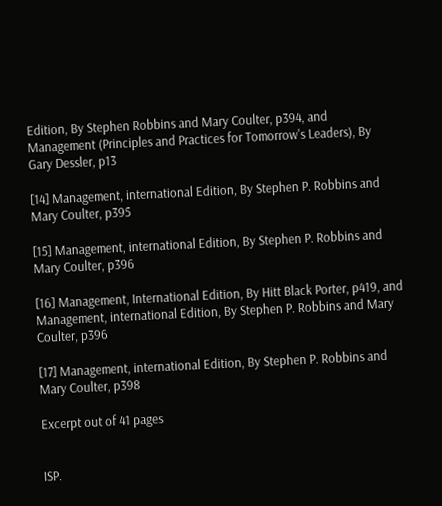Edition, By Stephen Robbins and Mary Coulter, p394, and Management (Principles and Practices for Tomorrow's Leaders), By Gary Dessler, p13

[14] Management, international Edition, By Stephen P. Robbins and Mary Coulter, p395

[15] Management, international Edition, By Stephen P. Robbins and Mary Coulter, p396

[16] Management, International Edition, By Hitt Black Porter, p419, and Management, international Edition, By Stephen P. Robbins and Mary Coulter, p396

[17] Management, international Edition, By Stephen P. Robbins and Mary Coulter, p398

Excerpt out of 41 pages


ISP.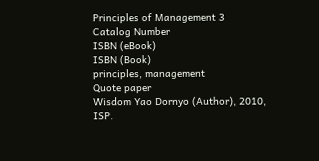Principles of Management 3
Catalog Number
ISBN (eBook)
ISBN (Book)
principles, management
Quote paper
Wisdom Yao Dornyo (Author), 2010, ISP.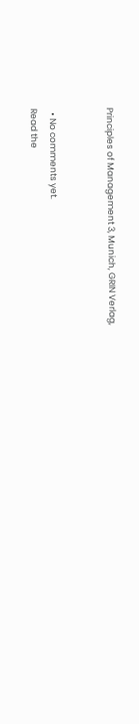Principles of Management 3, Munich, GRIN Verlag,


  • No comments yet.
Read the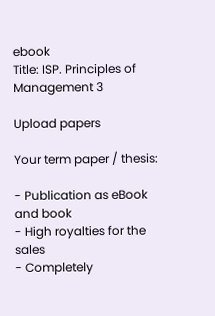ebook
Title: ISP. Principles of Management 3

Upload papers

Your term paper / thesis:

- Publication as eBook and book
- High royalties for the sales
- Completely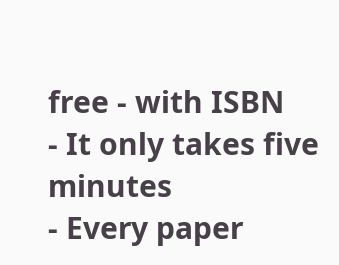free - with ISBN
- It only takes five minutes
- Every paper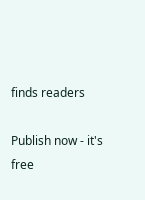finds readers

Publish now - it's free